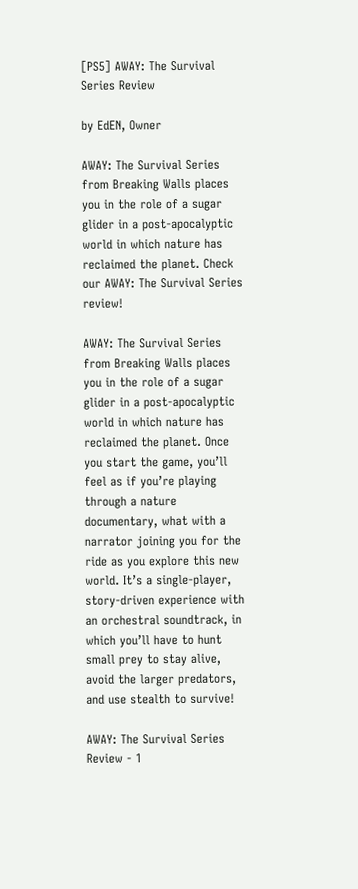[PS5] AWAY: The Survival Series Review

by EdEN, Owner

AWAY: The Survival Series from Breaking Walls places you in the role of a sugar glider in a post-apocalyptic world in which nature has reclaimed the planet. Check our AWAY: The Survival Series review!

AWAY: The Survival Series from Breaking Walls places you in the role of a sugar glider in a post-apocalyptic world in which nature has reclaimed the planet. Once you start the game, you’ll feel as if you’re playing through a nature documentary, what with a narrator joining you for the ride as you explore this new world. It’s a single-player, story-driven experience with an orchestral soundtrack, in which you’ll have to hunt small prey to stay alive, avoid the larger predators, and use stealth to survive!

AWAY: The Survival Series Review - 1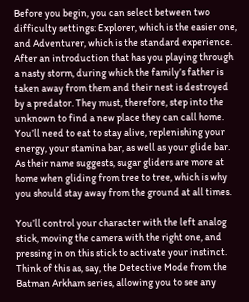Before you begin, you can select between two difficulty settings: Explorer, which is the easier one, and Adventurer, which is the standard experience. After an introduction that has you playing through a nasty storm, during which the family’s father is taken away from them and their nest is destroyed by a predator. They must, therefore, step into the unknown to find a new place they can call home. You’ll need to eat to stay alive, replenishing your energy, your stamina bar, as well as your glide bar. As their name suggests, sugar gliders are more at home when gliding from tree to tree, which is why you should stay away from the ground at all times.

You’ll control your character with the left analog stick, moving the camera with the right one, and pressing in on this stick to activate your instinct. Think of this as, say, the Detective Mode from the Batman Arkham series, allowing you to see any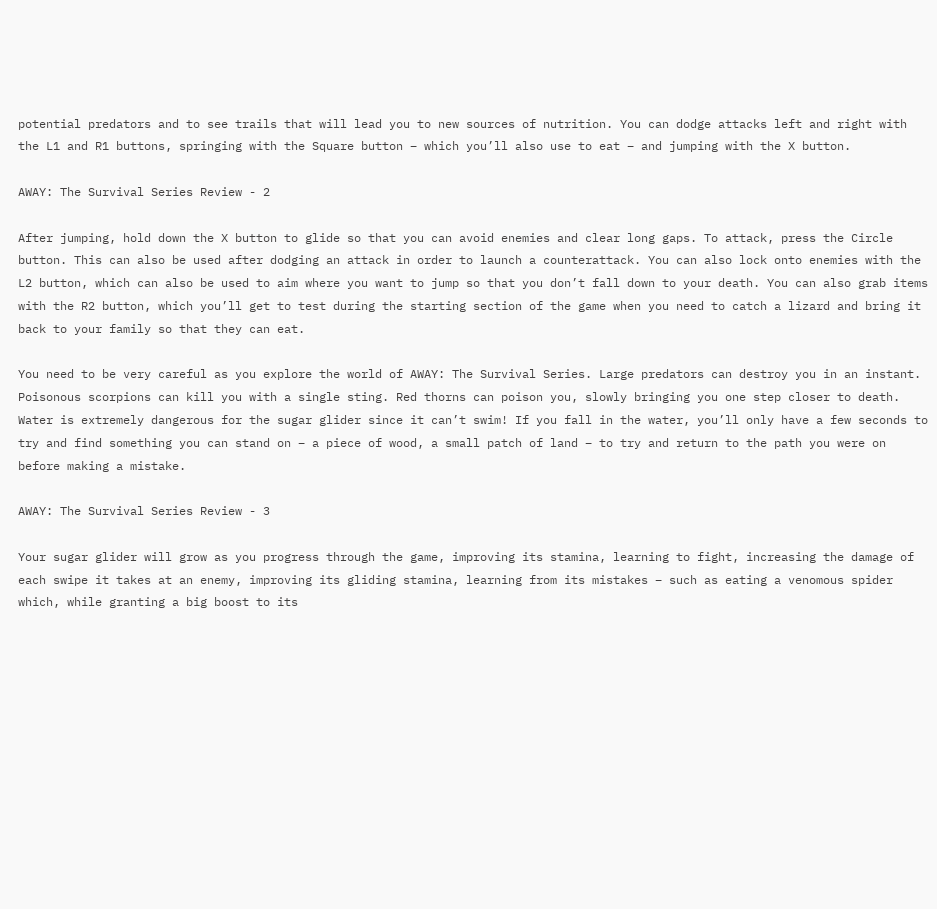potential predators and to see trails that will lead you to new sources of nutrition. You can dodge attacks left and right with the L1 and R1 buttons, springing with the Square button – which you’ll also use to eat – and jumping with the X button.

AWAY: The Survival Series Review - 2

After jumping, hold down the X button to glide so that you can avoid enemies and clear long gaps. To attack, press the Circle button. This can also be used after dodging an attack in order to launch a counterattack. You can also lock onto enemies with the L2 button, which can also be used to aim where you want to jump so that you don’t fall down to your death. You can also grab items with the R2 button, which you’ll get to test during the starting section of the game when you need to catch a lizard and bring it back to your family so that they can eat.

You need to be very careful as you explore the world of AWAY: The Survival Series. Large predators can destroy you in an instant. Poisonous scorpions can kill you with a single sting. Red thorns can poison you, slowly bringing you one step closer to death. Water is extremely dangerous for the sugar glider since it can’t swim! If you fall in the water, you’ll only have a few seconds to try and find something you can stand on – a piece of wood, a small patch of land – to try and return to the path you were on before making a mistake.

AWAY: The Survival Series Review - 3

Your sugar glider will grow as you progress through the game, improving its stamina, learning to fight, increasing the damage of each swipe it takes at an enemy, improving its gliding stamina, learning from its mistakes – such as eating a venomous spider which, while granting a big boost to its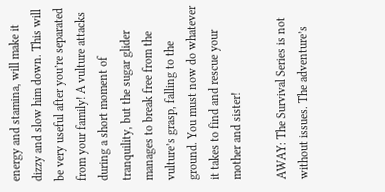energy and stamina, will make it dizzy and slow him down. This will be very useful after you’re separated from your family! A vulture attacks during a short moment of tranquility, but the sugar glider manages to break free from the vulture’s grasp, falling to the ground. You must now do whatever it takes to find and rescue your mother and sister!

AWAY: The Survival Series is not without issues. The adventure’s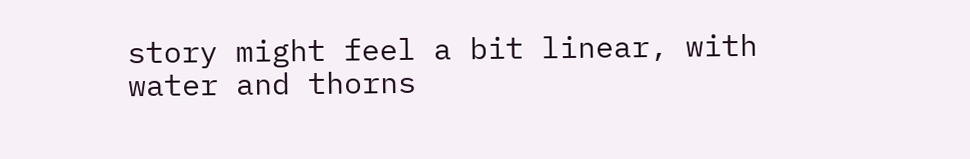story might feel a bit linear, with water and thorns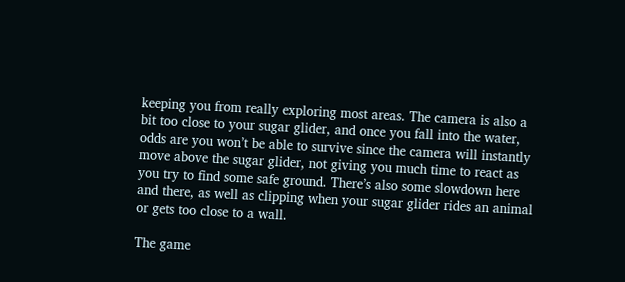keeping you from really exploring most areas. The camera is also a bit too close to your sugar glider, and once you fall into the water, odds are you won’t be able to survive since the camera will instantly move above the sugar glider, not giving you much time to react as you try to find some safe ground. There’s also some slowdown here and there, as well as clipping when your sugar glider rides an animal or gets too close to a wall.

The game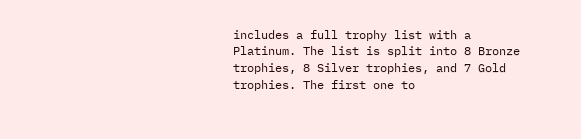includes a full trophy list with a Platinum. The list is split into 8 Bronze trophies, 8 Silver trophies, and 7 Gold trophies. The first one to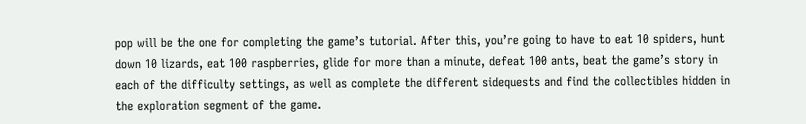pop will be the one for completing the game’s tutorial. After this, you’re going to have to eat 10 spiders, hunt down 10 lizards, eat 100 raspberries, glide for more than a minute, defeat 100 ants, beat the game’s story in each of the difficulty settings, as well as complete the different sidequests and find the collectibles hidden in the exploration segment of the game.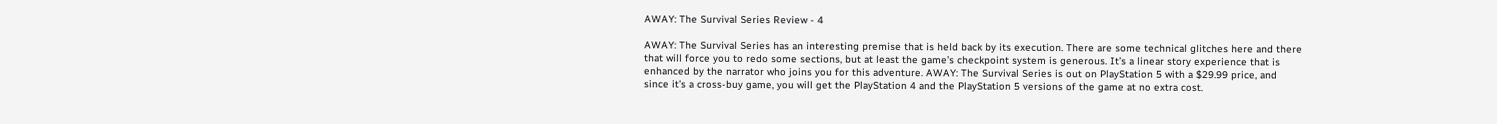AWAY: The Survival Series Review - 4

AWAY: The Survival Series has an interesting premise that is held back by its execution. There are some technical glitches here and there that will force you to redo some sections, but at least the game’s checkpoint system is generous. It’s a linear story experience that is enhanced by the narrator who joins you for this adventure. AWAY: The Survival Series is out on PlayStation 5 with a $29.99 price, and since it’s a cross-buy game, you will get the PlayStation 4 and the PlayStation 5 versions of the game at no extra cost.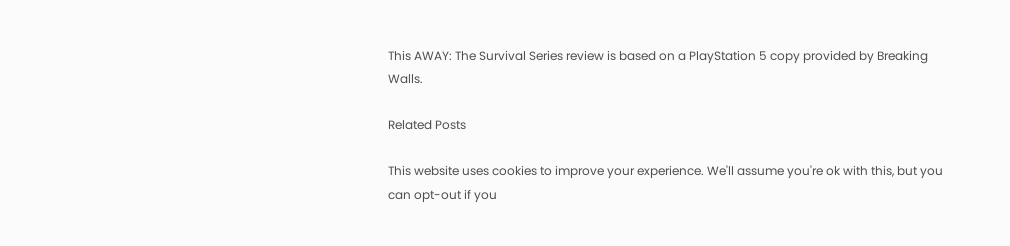This AWAY: The Survival Series review is based on a PlayStation 5 copy provided by Breaking Walls.

Related Posts

This website uses cookies to improve your experience. We'll assume you're ok with this, but you can opt-out if you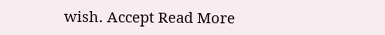wish. Accept Read More